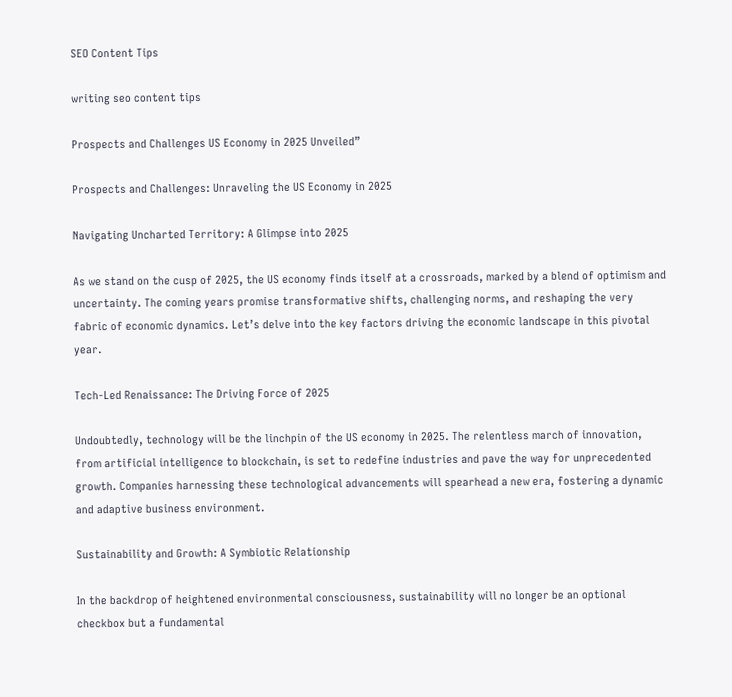SEO Content Tips

writing seo content tips

Prospects and Challenges US Economy in 2025 Unveiled”

Prospects and Challenges: Unraveling the US Economy in 2025

Navigating Uncharted Territory: A Glimpse into 2025

As we stand on the cusp of 2025, the US economy finds itself at a crossroads, marked by a blend of optimism and uncertainty. The coming years promise transformative shifts, challenging norms, and reshaping the very fabric of economic dynamics. Let’s delve into the key factors driving the economic landscape in this pivotal year.

Tech-Led Renaissance: The Driving Force of 2025

Undoubtedly, technology will be the linchpin of the US economy in 2025. The relentless march of innovation, from artificial intelligence to blockchain, is set to redefine industries and pave the way for unprecedented growth. Companies harnessing these technological advancements will spearhead a new era, fostering a dynamic and adaptive business environment.

Sustainability and Growth: A Symbiotic Relationship

In the backdrop of heightened environmental consciousness, sustainability will no longer be an optional checkbox but a fundamental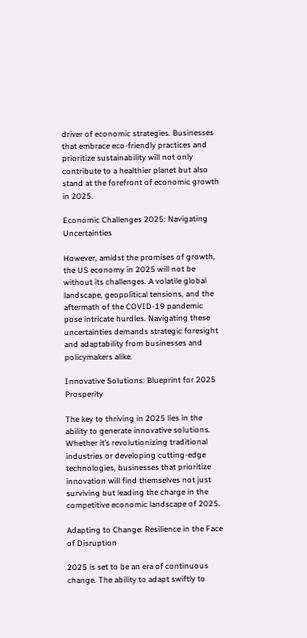driver of economic strategies. Businesses that embrace eco-friendly practices and prioritize sustainability will not only contribute to a healthier planet but also stand at the forefront of economic growth in 2025.

Economic Challenges 2025: Navigating Uncertainties

However, amidst the promises of growth, the US economy in 2025 will not be without its challenges. A volatile global landscape, geopolitical tensions, and the aftermath of the COVID-19 pandemic pose intricate hurdles. Navigating these uncertainties demands strategic foresight and adaptability from businesses and policymakers alike.

Innovative Solutions: Blueprint for 2025 Prosperity

The key to thriving in 2025 lies in the ability to generate innovative solutions. Whether it’s revolutionizing traditional industries or developing cutting-edge technologies, businesses that prioritize innovation will find themselves not just surviving but leading the charge in the competitive economic landscape of 2025.

Adapting to Change: Resilience in the Face of Disruption

2025 is set to be an era of continuous change. The ability to adapt swiftly to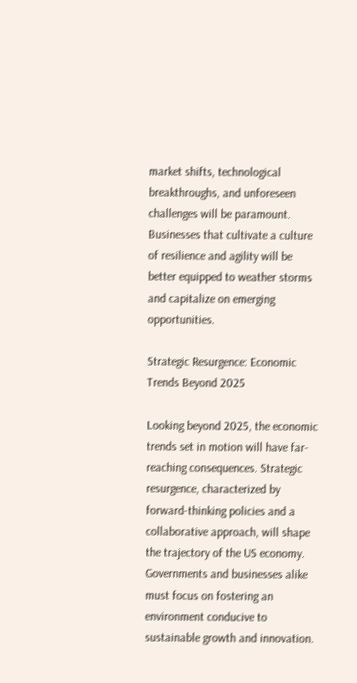market shifts, technological breakthroughs, and unforeseen challenges will be paramount. Businesses that cultivate a culture of resilience and agility will be better equipped to weather storms and capitalize on emerging opportunities.

Strategic Resurgence: Economic Trends Beyond 2025

Looking beyond 2025, the economic trends set in motion will have far-reaching consequences. Strategic resurgence, characterized by forward-thinking policies and a collaborative approach, will shape the trajectory of the US economy. Governments and businesses alike must focus on fostering an environment conducive to sustainable growth and innovation.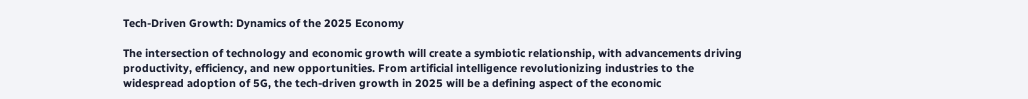Tech-Driven Growth: Dynamics of the 2025 Economy

The intersection of technology and economic growth will create a symbiotic relationship, with advancements driving productivity, efficiency, and new opportunities. From artificial intelligence revolutionizing industries to the widespread adoption of 5G, the tech-driven growth in 2025 will be a defining aspect of the economic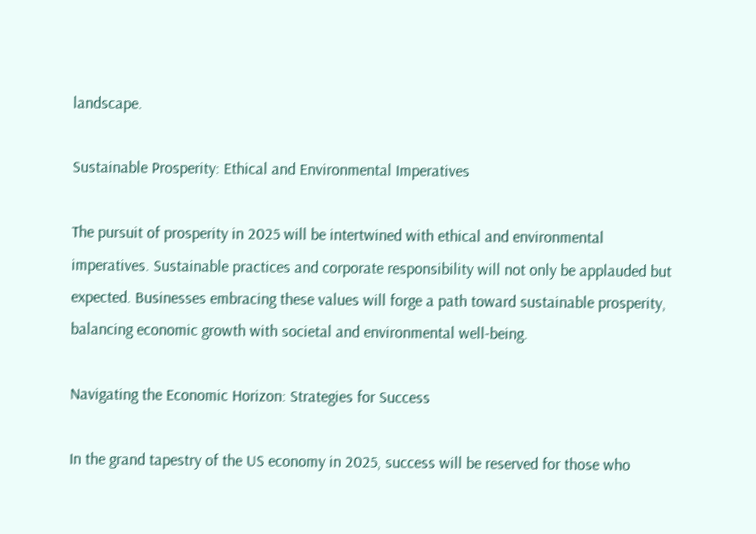landscape.

Sustainable Prosperity: Ethical and Environmental Imperatives

The pursuit of prosperity in 2025 will be intertwined with ethical and environmental imperatives. Sustainable practices and corporate responsibility will not only be applauded but expected. Businesses embracing these values will forge a path toward sustainable prosperity, balancing economic growth with societal and environmental well-being.

Navigating the Economic Horizon: Strategies for Success

In the grand tapestry of the US economy in 2025, success will be reserved for those who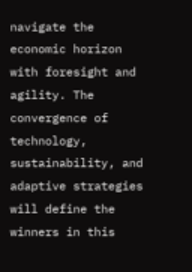navigate the economic horizon with foresight and agility. The convergence of technology, sustainability, and adaptive strategies will define the winners in this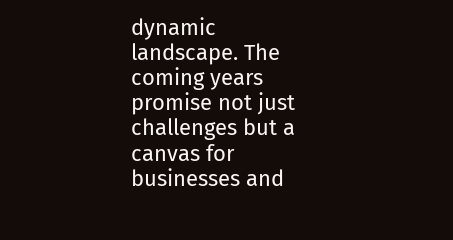dynamic landscape. The coming years promise not just challenges but a canvas for businesses and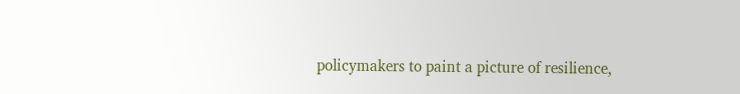policymakers to paint a picture of resilience,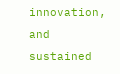innovation, and sustained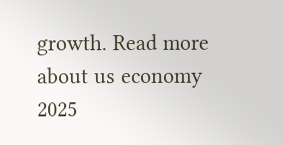growth. Read more about us economy 2025